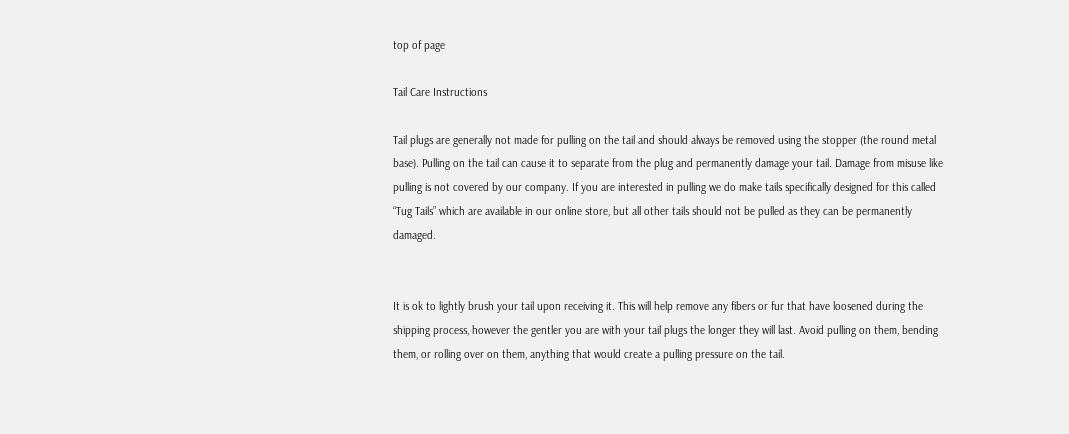top of page

Tail Care Instructions

Tail plugs are generally not made for pulling on the tail and should always be removed using the stopper (the round metal base). Pulling on the tail can cause it to separate from the plug and permanently damage your tail. Damage from misuse like pulling is not covered by our company. If you are interested in pulling we do make tails specifically designed for this called “Tug Tails” which are available in our online store, but all other tails should not be pulled as they can be permanently damaged.


It is ok to lightly brush your tail upon receiving it. This will help remove any fibers or fur that have loosened during the shipping process, however the gentler you are with your tail plugs the longer they will last. Avoid pulling on them, bending them, or rolling over on them, anything that would create a pulling pressure on the tail.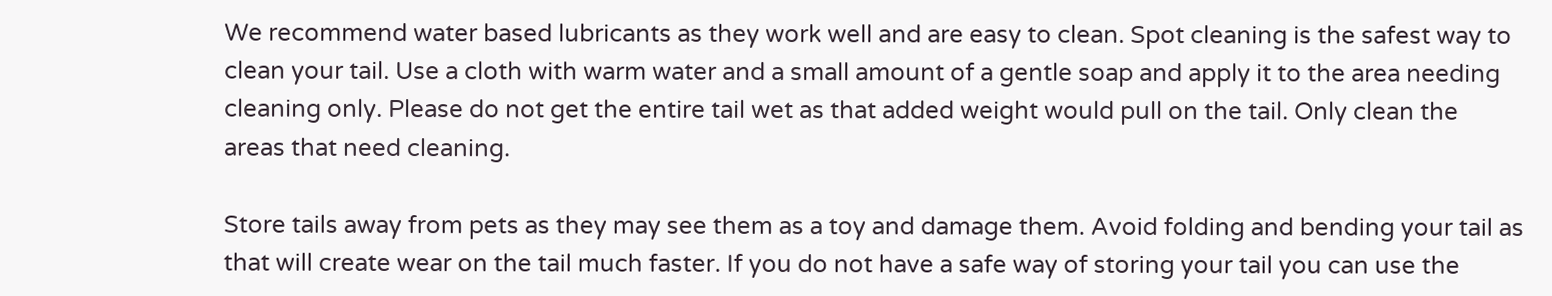We recommend water based lubricants as they work well and are easy to clean. Spot cleaning is the safest way to clean your tail. Use a cloth with warm water and a small amount of a gentle soap and apply it to the area needing cleaning only. Please do not get the entire tail wet as that added weight would pull on the tail. Only clean the areas that need cleaning.

Store tails away from pets as they may see them as a toy and damage them. Avoid folding and bending your tail as that will create wear on the tail much faster. If you do not have a safe way of storing your tail you can use the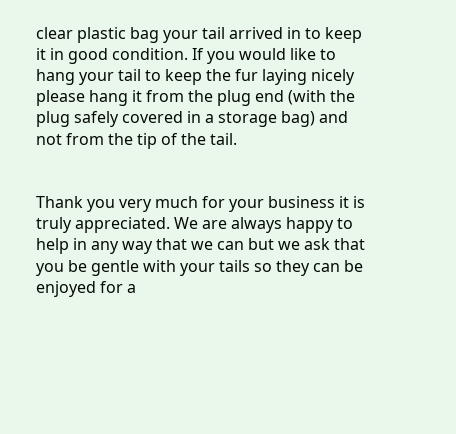clear plastic bag your tail arrived in to keep it in good condition. If you would like to hang your tail to keep the fur laying nicely please hang it from the plug end (with the plug safely covered in a storage bag) and not from the tip of the tail.


Thank you very much for your business it is truly appreciated. We are always happy to help in any way that we can but we ask that you be gentle with your tails so they can be enjoyed for a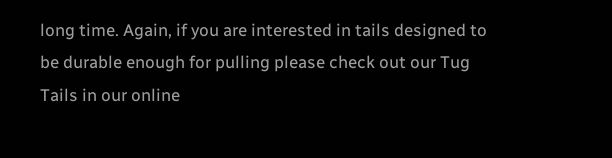long time. Again, if you are interested in tails designed to be durable enough for pulling please check out our Tug Tails in our online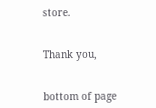store.


Thank you,


bottom of page